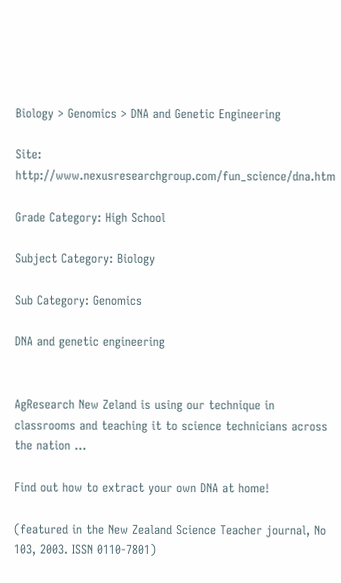Biology > Genomics > DNA and Genetic Engineering

Site: http://www.nexusresearchgroup.com/fun_science/dna.htm

Grade Category: High School

Subject Category: Biology

Sub Category: Genomics

DNA and genetic engineering


AgResearch New Zeland is using our technique in classrooms and teaching it to science technicians across the nation ...

Find out how to extract your own DNA at home!

(featured in the New Zealand Science Teacher journal, No 103, 2003. ISSN 0110-7801)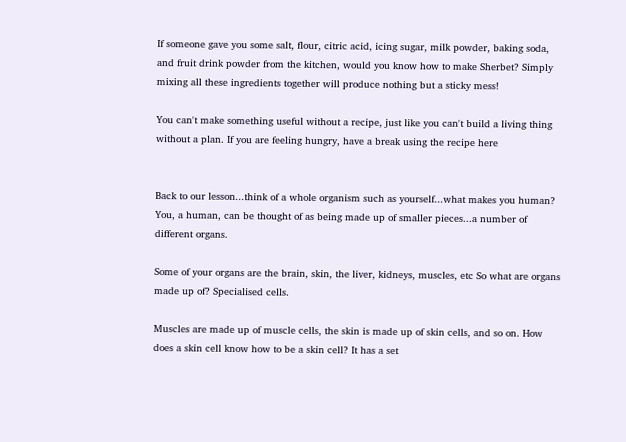If someone gave you some salt, flour, citric acid, icing sugar, milk powder, baking soda, and fruit drink powder from the kitchen, would you know how to make Sherbet? Simply mixing all these ingredients together will produce nothing but a sticky mess!

You can't make something useful without a recipe, just like you can't build a living thing without a plan. If you are feeling hungry, have a break using the recipe here


Back to our lesson...think of a whole organism such as yourself...what makes you human? You, a human, can be thought of as being made up of smaller pieces...a number of different organs.

Some of your organs are the brain, skin, the liver, kidneys, muscles, etc So what are organs made up of? Specialised cells.

Muscles are made up of muscle cells, the skin is made up of skin cells, and so on. How does a skin cell know how to be a skin cell? It has a set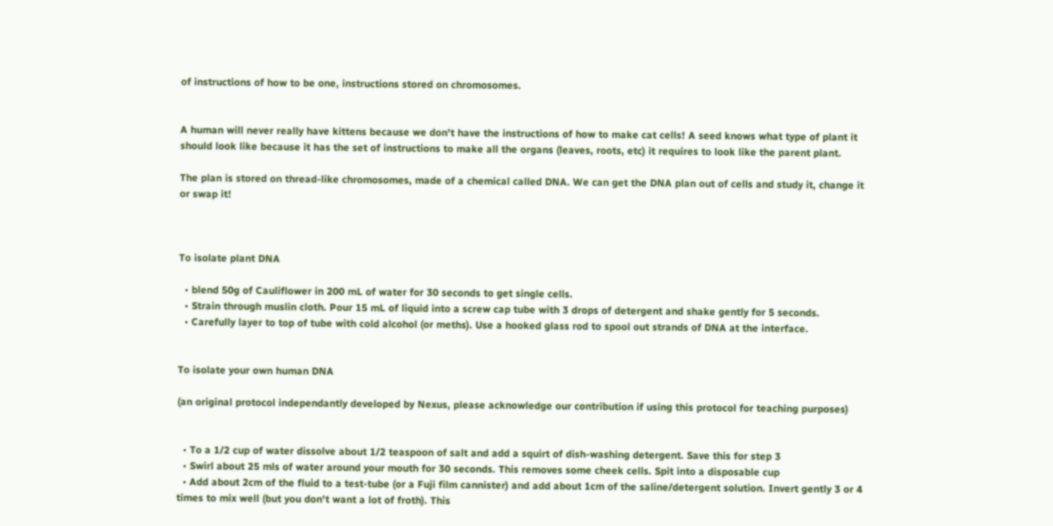of instructions of how to be one, instructions stored on chromosomes.


A human will never really have kittens because we don't have the instructions of how to make cat cells! A seed knows what type of plant it should look like because it has the set of instructions to make all the organs (leaves, roots, etc) it requires to look like the parent plant.

The plan is stored on thread-like chromosomes, made of a chemical called DNA. We can get the DNA plan out of cells and study it, change it or swap it!



To isolate plant DNA

  • blend 50g of Cauliflower in 200 mL of water for 30 seconds to get single cells.
  • Strain through muslin cloth. Pour 15 mL of liquid into a screw cap tube with 3 drops of detergent and shake gently for 5 seconds.
  • Carefully layer to top of tube with cold alcohol (or meths). Use a hooked glass rod to spool out strands of DNA at the interface.


To isolate your own human DNA

(an original protocol independantly developed by Nexus, please acknowledge our contribution if using this protocol for teaching purposes)


  • To a 1/2 cup of water dissolve about 1/2 teaspoon of salt and add a squirt of dish-washing detergent. Save this for step 3
  • Swirl about 25 mls of water around your mouth for 30 seconds. This removes some cheek cells. Spit into a disposable cup
  • Add about 2cm of the fluid to a test-tube (or a Fuji film cannister) and add about 1cm of the saline/detergent solution. Invert gently 3 or 4 times to mix well (but you don't want a lot of froth). This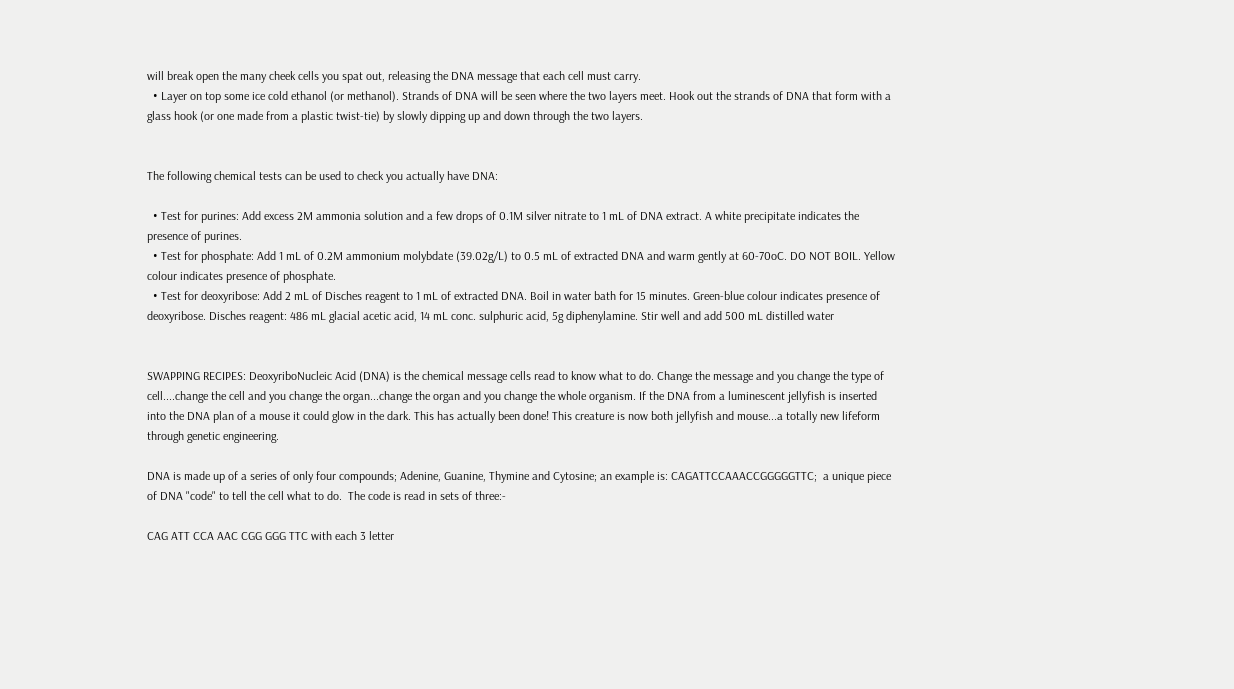will break open the many cheek cells you spat out, releasing the DNA message that each cell must carry.
  • Layer on top some ice cold ethanol (or methanol). Strands of DNA will be seen where the two layers meet. Hook out the strands of DNA that form with a glass hook (or one made from a plastic twist-tie) by slowly dipping up and down through the two layers.


The following chemical tests can be used to check you actually have DNA:

  • Test for purines: Add excess 2M ammonia solution and a few drops of 0.1M silver nitrate to 1 mL of DNA extract. A white precipitate indicates the presence of purines.
  • Test for phosphate: Add 1 mL of 0.2M ammonium molybdate (39.02g/L) to 0.5 mL of extracted DNA and warm gently at 60-70oC. DO NOT BOIL. Yellow colour indicates presence of phosphate.
  • Test for deoxyribose: Add 2 mL of Disches reagent to 1 mL of extracted DNA. Boil in water bath for 15 minutes. Green-blue colour indicates presence of deoxyribose. Disches reagent: 486 mL glacial acetic acid, 14 mL conc. sulphuric acid, 5g diphenylamine. Stir well and add 500 mL distilled water


SWAPPING RECIPES: DeoxyriboNucleic Acid (DNA) is the chemical message cells read to know what to do. Change the message and you change the type of cell....change the cell and you change the organ...change the organ and you change the whole organism. If the DNA from a luminescent jellyfish is inserted into the DNA plan of a mouse it could glow in the dark. This has actually been done! This creature is now both jellyfish and mouse...a totally new lifeform through genetic engineering.

DNA is made up of a series of only four compounds; Adenine, Guanine, Thymine and Cytosine; an example is: CAGATTCCAAACCGGGGGTTC;  a unique piece of DNA "code" to tell the cell what to do.  The code is read in sets of three:-

CAG ATT CCA AAC CGG GGG TTC with each 3 letter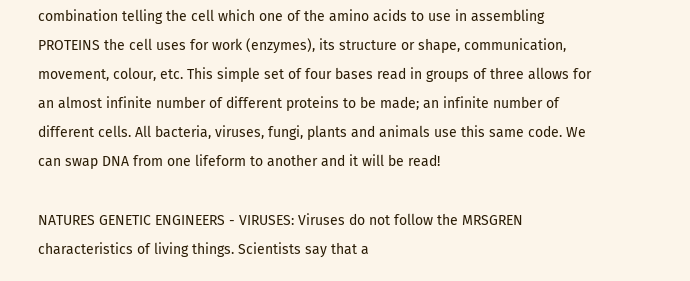combination telling the cell which one of the amino acids to use in assembling PROTEINS the cell uses for work (enzymes), its structure or shape, communication, movement, colour, etc. This simple set of four bases read in groups of three allows for an almost infinite number of different proteins to be made; an infinite number of different cells. All bacteria, viruses, fungi, plants and animals use this same code. We can swap DNA from one lifeform to another and it will be read!

NATURES GENETIC ENGINEERS - VIRUSES: Viruses do not follow the MRSGREN characteristics of living things. Scientists say that a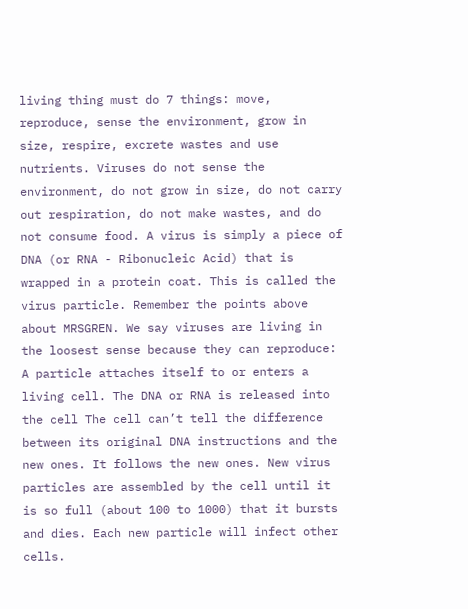living thing must do 7 things: move, reproduce, sense the environment, grow in size, respire, excrete wastes and use nutrients. Viruses do not sense the environment, do not grow in size, do not carry out respiration, do not make wastes, and do not consume food. A virus is simply a piece of DNA (or RNA - Ribonucleic Acid) that is wrapped in a protein coat. This is called the virus particle. Remember the points above about MRSGREN. We say viruses are living in the loosest sense because they can reproduce: A particle attaches itself to or enters a living cell. The DNA or RNA is released into the cell The cell can’t tell the difference between its original DNA instructions and the new ones. It follows the new ones. New virus particles are assembled by the cell until it is so full (about 100 to 1000) that it bursts and dies. Each new particle will infect other cells.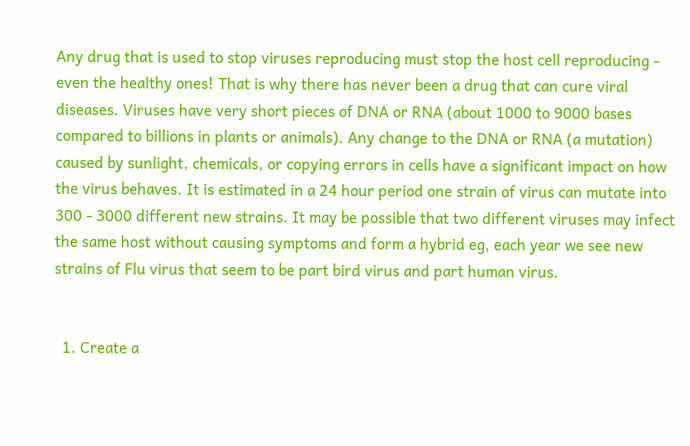Any drug that is used to stop viruses reproducing must stop the host cell reproducing - even the healthy ones! That is why there has never been a drug that can cure viral diseases. Viruses have very short pieces of DNA or RNA (about 1000 to 9000 bases compared to billions in plants or animals). Any change to the DNA or RNA (a mutation) caused by sunlight, chemicals, or copying errors in cells have a significant impact on how the virus behaves. It is estimated in a 24 hour period one strain of virus can mutate into 300 - 3000 different new strains. It may be possible that two different viruses may infect the same host without causing symptoms and form a hybrid eg, each year we see new strains of Flu virus that seem to be part bird virus and part human virus.


  1. Create a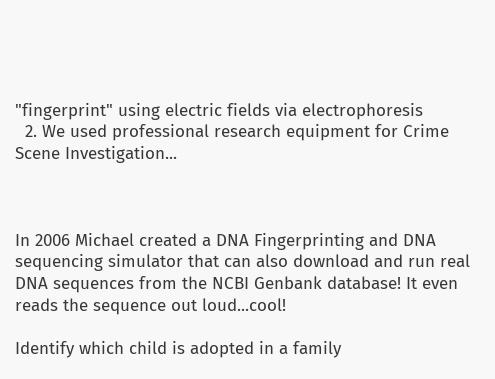"fingerprint" using electric fields via electrophoresis
  2. We used professional research equipment for Crime Scene Investigation...



In 2006 Michael created a DNA Fingerprinting and DNA sequencing simulator that can also download and run real DNA sequences from the NCBI Genbank database! It even reads the sequence out loud...cool!

Identify which child is adopted in a family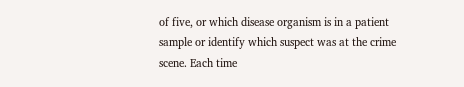of five, or which disease organism is in a patient sample or identify which suspect was at the crime scene. Each time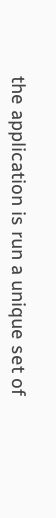the application is run a unique set of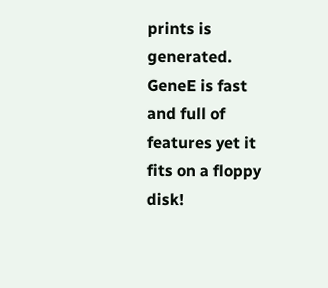prints is generated. GeneE is fast and full of features yet it fits on a floppy disk!